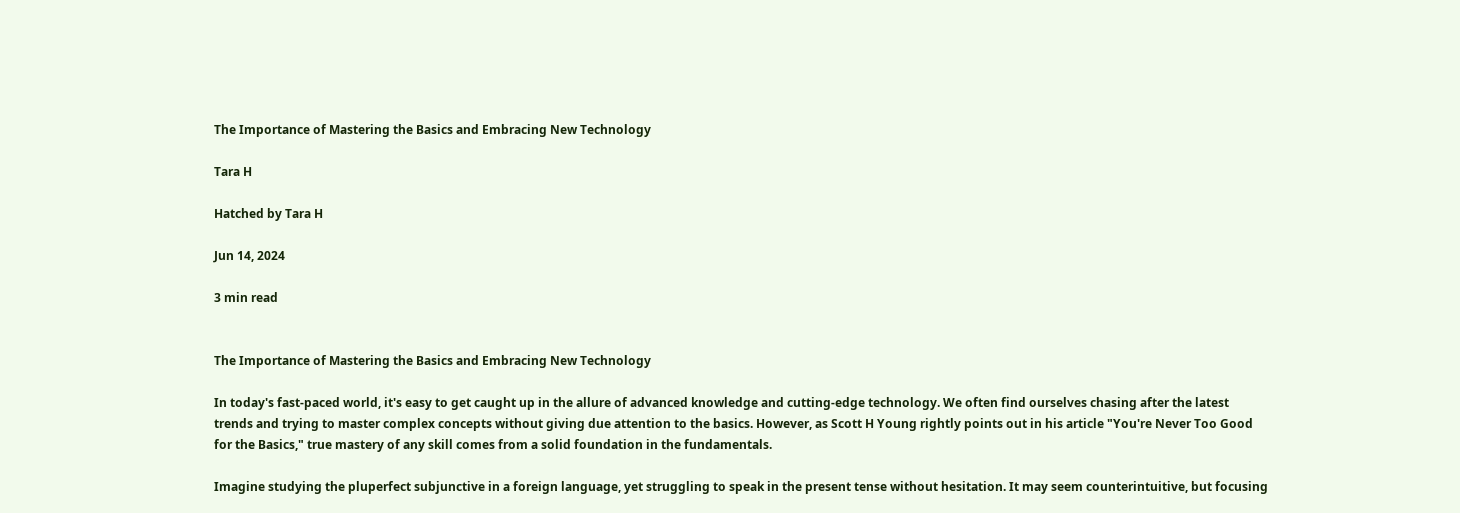The Importance of Mastering the Basics and Embracing New Technology

Tara H

Hatched by Tara H

Jun 14, 2024

3 min read


The Importance of Mastering the Basics and Embracing New Technology

In today's fast-paced world, it's easy to get caught up in the allure of advanced knowledge and cutting-edge technology. We often find ourselves chasing after the latest trends and trying to master complex concepts without giving due attention to the basics. However, as Scott H Young rightly points out in his article "You're Never Too Good for the Basics," true mastery of any skill comes from a solid foundation in the fundamentals.

Imagine studying the pluperfect subjunctive in a foreign language, yet struggling to speak in the present tense without hesitation. It may seem counterintuitive, but focusing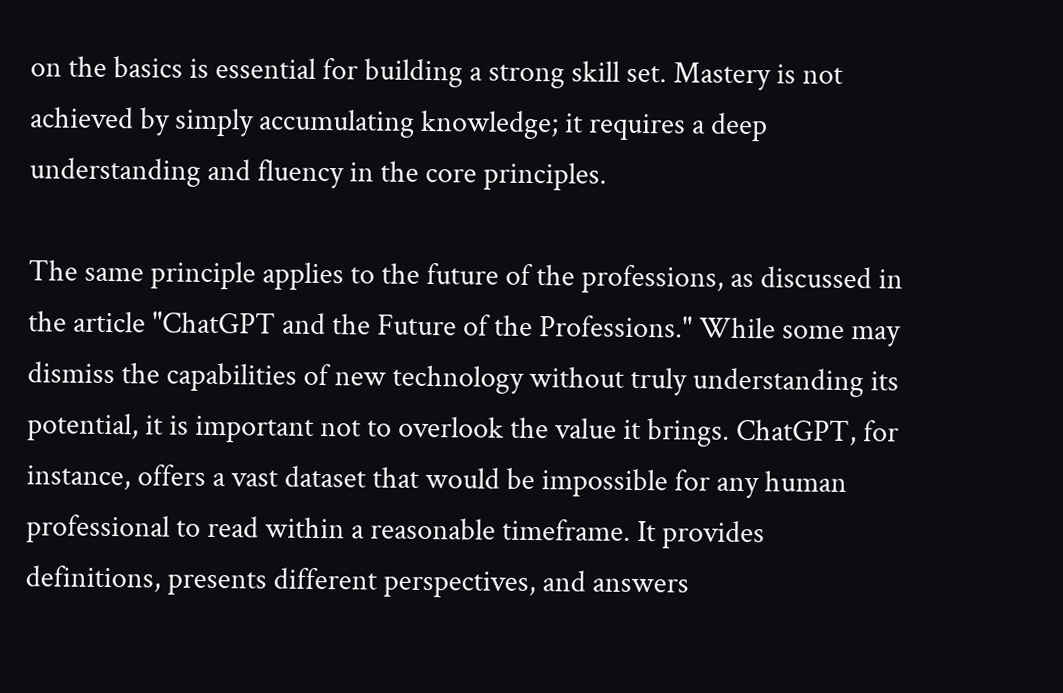on the basics is essential for building a strong skill set. Mastery is not achieved by simply accumulating knowledge; it requires a deep understanding and fluency in the core principles.

The same principle applies to the future of the professions, as discussed in the article "ChatGPT and the Future of the Professions." While some may dismiss the capabilities of new technology without truly understanding its potential, it is important not to overlook the value it brings. ChatGPT, for instance, offers a vast dataset that would be impossible for any human professional to read within a reasonable timeframe. It provides definitions, presents different perspectives, and answers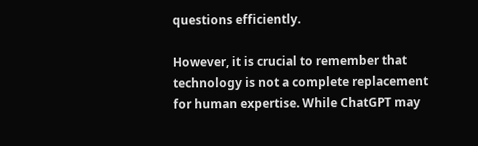questions efficiently.

However, it is crucial to remember that technology is not a complete replacement for human expertise. While ChatGPT may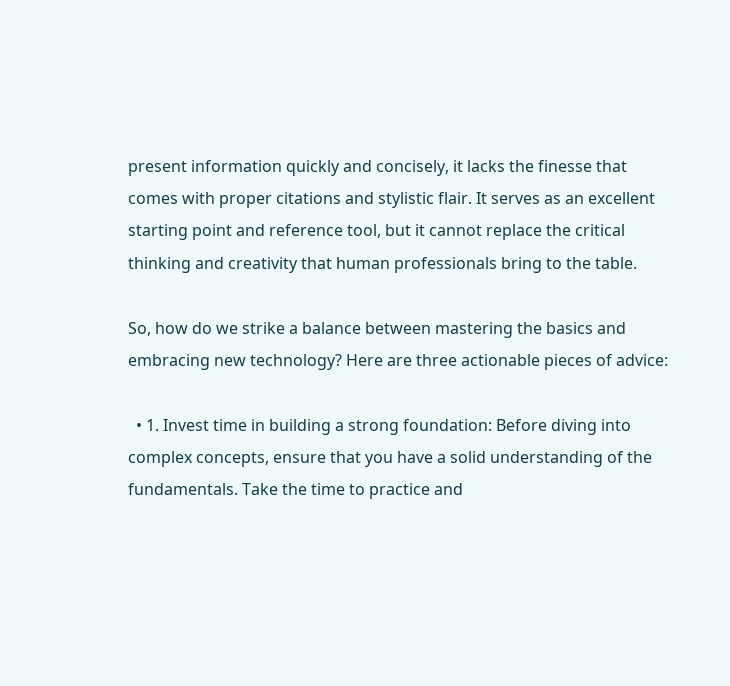present information quickly and concisely, it lacks the finesse that comes with proper citations and stylistic flair. It serves as an excellent starting point and reference tool, but it cannot replace the critical thinking and creativity that human professionals bring to the table.

So, how do we strike a balance between mastering the basics and embracing new technology? Here are three actionable pieces of advice:

  • 1. Invest time in building a strong foundation: Before diving into complex concepts, ensure that you have a solid understanding of the fundamentals. Take the time to practice and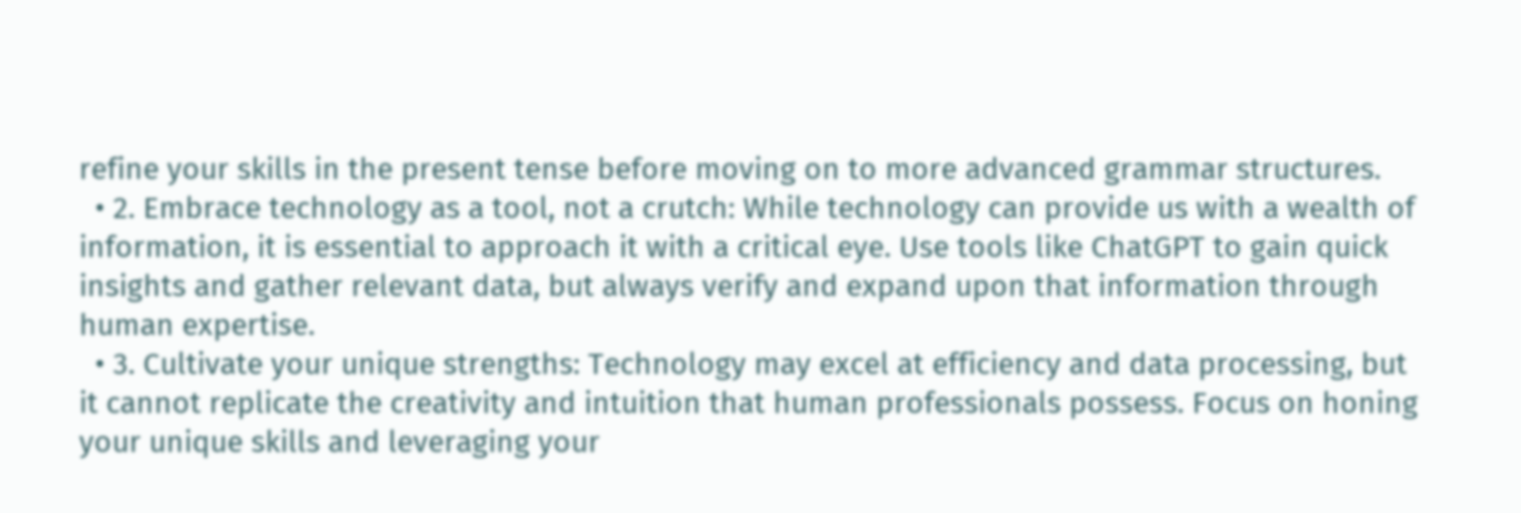refine your skills in the present tense before moving on to more advanced grammar structures.
  • 2. Embrace technology as a tool, not a crutch: While technology can provide us with a wealth of information, it is essential to approach it with a critical eye. Use tools like ChatGPT to gain quick insights and gather relevant data, but always verify and expand upon that information through human expertise.
  • 3. Cultivate your unique strengths: Technology may excel at efficiency and data processing, but it cannot replicate the creativity and intuition that human professionals possess. Focus on honing your unique skills and leveraging your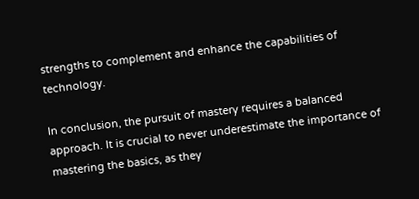strengths to complement and enhance the capabilities of technology.

In conclusion, the pursuit of mastery requires a balanced approach. It is crucial to never underestimate the importance of mastering the basics, as they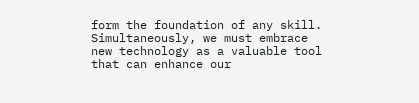form the foundation of any skill. Simultaneously, we must embrace new technology as a valuable tool that can enhance our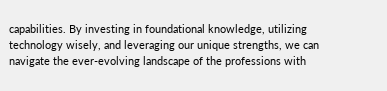capabilities. By investing in foundational knowledge, utilizing technology wisely, and leveraging our unique strengths, we can navigate the ever-evolving landscape of the professions with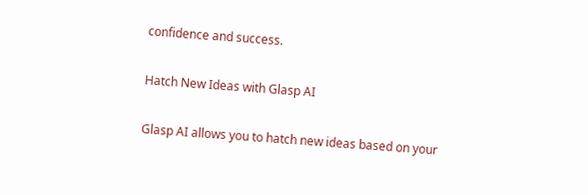confidence and success.

Hatch New Ideas with Glasp AI

Glasp AI allows you to hatch new ideas based on your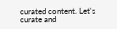curated content. Let's curate and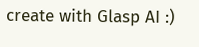create with Glasp AI :)